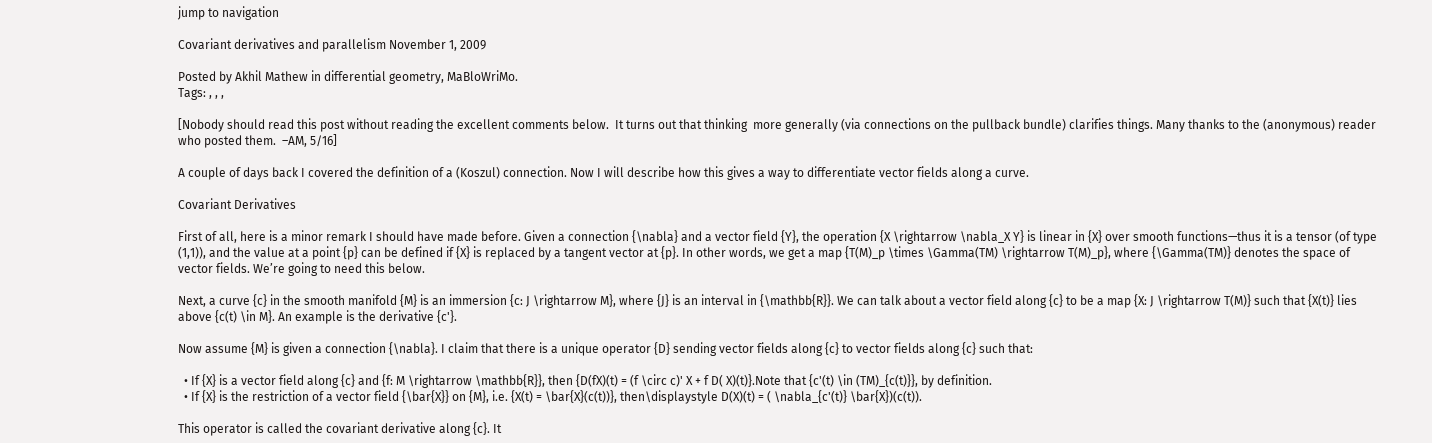jump to navigation

Covariant derivatives and parallelism November 1, 2009

Posted by Akhil Mathew in differential geometry, MaBloWriMo.
Tags: , , ,

[Nobody should read this post without reading the excellent comments below.  It turns out that thinking  more generally (via connections on the pullback bundle) clarifies things. Many thanks to the (anonymous) reader who posted them.  –AM, 5/16]

A couple of days back I covered the definition of a (Koszul) connection. Now I will describe how this gives a way to differentiate vector fields along a curve.

Covariant Derivatives

First of all, here is a minor remark I should have made before. Given a connection {\nabla} and a vector field {Y}, the operation {X \rightarrow \nabla_X Y} is linear in {X} over smooth functions—thus it is a tensor (of type (1,1)), and the value at a point {p} can be defined if {X} is replaced by a tangent vector at {p}. In other words, we get a map {T(M)_p \times \Gamma(TM) \rightarrow T(M)_p}, where {\Gamma(TM)} denotes the space of vector fields. We’re going to need this below.

Next, a curve {c} in the smooth manifold {M} is an immersion {c: J \rightarrow M}, where {J} is an interval in {\mathbb{R}}. We can talk about a vector field along {c} to be a map {X: J \rightarrow T(M)} such that {X(t)} lies above {c(t) \in M}. An example is the derivative {c'}.

Now assume {M} is given a connection {\nabla}. I claim that there is a unique operator {D} sending vector fields along {c} to vector fields along {c} such that:

  • If {X} is a vector field along {c} and {f: M \rightarrow \mathbb{R}}, then {D(fX)(t) = (f \circ c)' X + f D( X)(t)}.Note that {c'(t) \in (TM)_{c(t)}}, by definition.
  • If {X} is the restriction of a vector field {\bar{X}} on {M}, i.e. {X(t) = \bar{X}(c(t))}, then\displaystyle D(X)(t) = ( \nabla_{c'(t)} \bar{X})(c(t)).

This operator is called the covariant derivative along {c}. It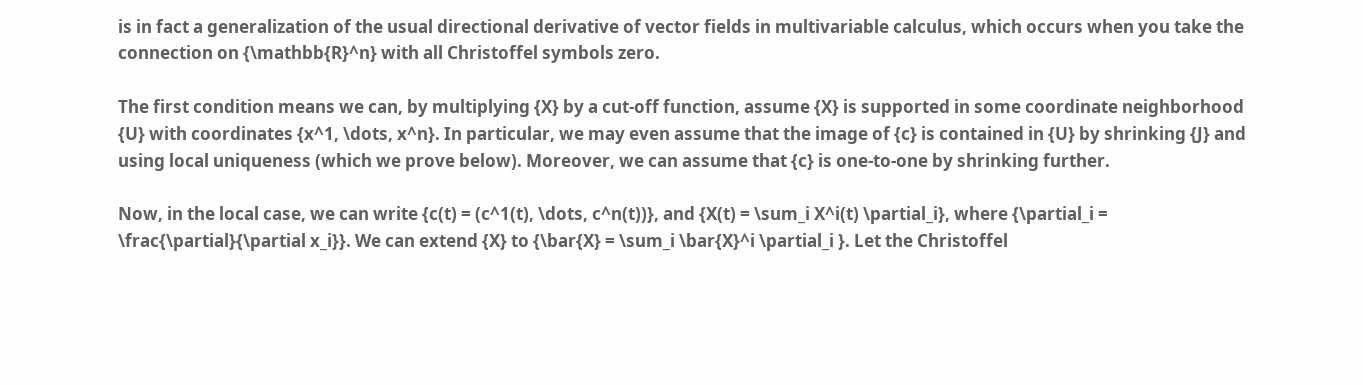is in fact a generalization of the usual directional derivative of vector fields in multivariable calculus, which occurs when you take the connection on {\mathbb{R}^n} with all Christoffel symbols zero.

The first condition means we can, by multiplying {X} by a cut-off function, assume {X} is supported in some coordinate neighborhood {U} with coordinates {x^1, \dots, x^n}. In particular, we may even assume that the image of {c} is contained in {U} by shrinking {J} and using local uniqueness (which we prove below). Moreover, we can assume that {c} is one-to-one by shrinking further.

Now, in the local case, we can write {c(t) = (c^1(t), \dots, c^n(t))}, and {X(t) = \sum_i X^i(t) \partial_i}, where {\partial_i = \frac{\partial}{\partial x_i}}. We can extend {X} to {\bar{X} = \sum_i \bar{X}^i \partial_i }. Let the Christoffel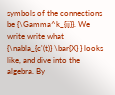symbols of the connections be {\Gamma^k_{ij}}. We write write what {\nabla_{c'(t)} \bar{X} } looks like, and dive into the algebra. By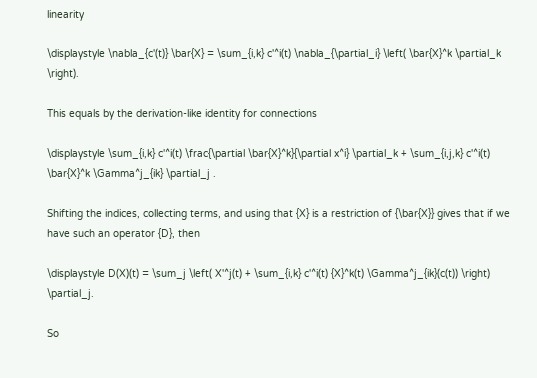linearity

\displaystyle \nabla_{c'(t)} \bar{X} = \sum_{i,k} c'^i(t) \nabla_{\partial_i} \left( \bar{X}^k \partial_k \right).

This equals by the derivation-like identity for connections

\displaystyle \sum_{i,k} c'^i(t) \frac{\partial \bar{X}^k}{\partial x^i} \partial_k + \sum_{i,j,k} c'^i(t) \bar{X}^k \Gamma^j_{ik} \partial_j .

Shifting the indices, collecting terms, and using that {X} is a restriction of {\bar{X}} gives that if we have such an operator {D}, then

\displaystyle D(X)(t) = \sum_j \left( X'^j(t) + \sum_{i,k} c'^i(t) {X}^k(t) \Gamma^j_{ik}(c(t)) \right) \partial_j.

So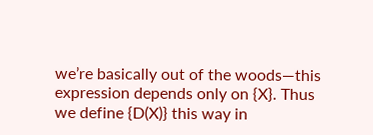we’re basically out of the woods—this expression depends only on {X}. Thus we define {D(X)} this way in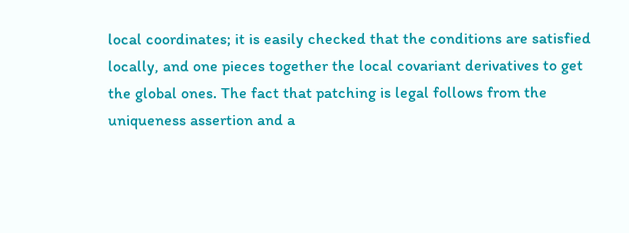local coordinates; it is easily checked that the conditions are satisfied locally, and one pieces together the local covariant derivatives to get the global ones. The fact that patching is legal follows from the uniqueness assertion and a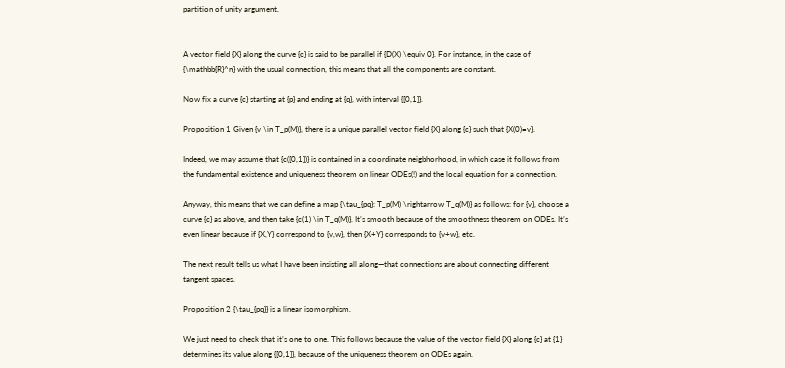partition of unity argument.


A vector field {X} along the curve {c} is said to be parallel if {D(X) \equiv 0}. For instance, in the case of {\mathbb{R}^n} with the usual connection, this means that all the components are constant.

Now fix a curve {c} starting at {p} and ending at {q}, with interval {[0,1]}.

Proposition 1 Given {v \in T_p(M)}, there is a unique parallel vector field {X} along {c} such that {X(0)=v}.

Indeed, we may assume that {c([0,1])} is contained in a coordinate neigbhorhood, in which case it follows from the fundamental existence and uniqueness theorem on linear ODEs(!) and the local equation for a connection.

Anyway, this means that we can define a map {\tau_{pq}: T_p(M) \rightarrow T_q(M)} as follows: for {v}, choose a curve {c} as above, and then take {c(1) \in T_q(M)}. It’s smooth because of the smoothness theorem on ODEs. It’s even linear because if {X,Y} correspond to {v,w}, then {X+Y} corresponds to {v+w}, etc.

The next result tells us what I have been insisting all along—that connections are about connecting different tangent spaces.

Proposition 2 {\tau_{pq}} is a linear isomorphism.

We just need to check that it’s one to one. This follows because the value of the vector field {X} along {c} at {1} determines its value along {[0,1]}, because of the uniqueness theorem on ODEs again.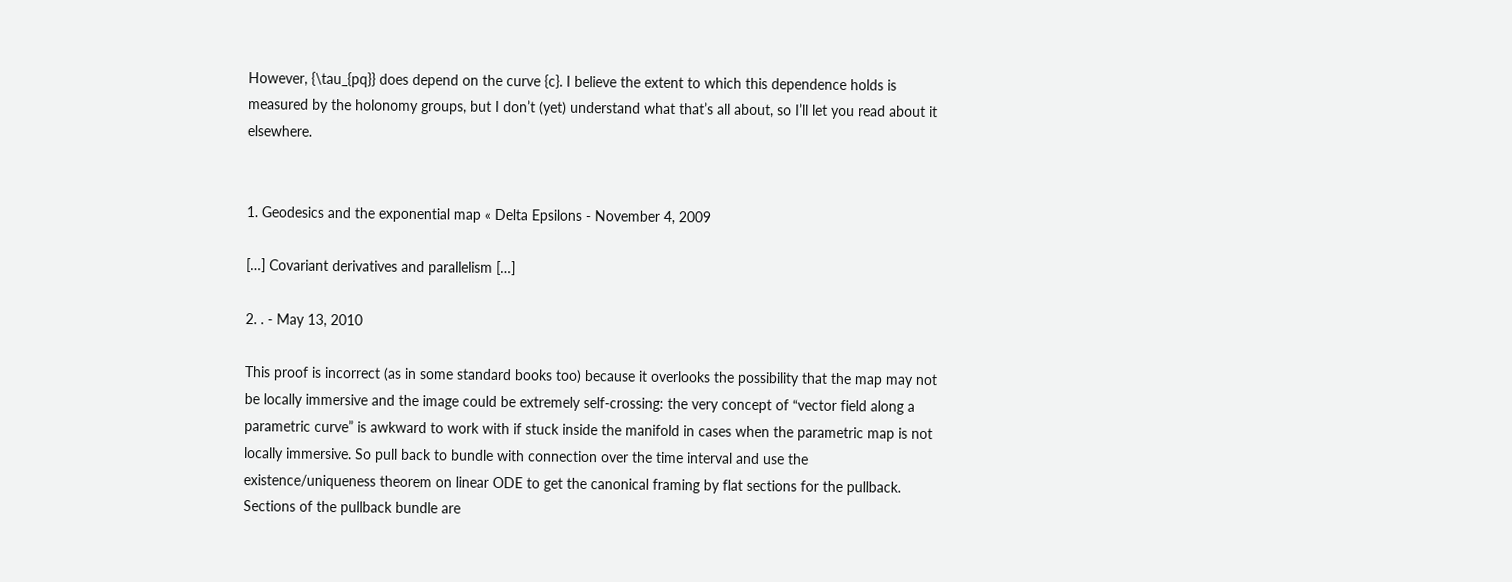However, {\tau_{pq}} does depend on the curve {c}. I believe the extent to which this dependence holds is measured by the holonomy groups, but I don’t (yet) understand what that’s all about, so I’ll let you read about it elsewhere.


1. Geodesics and the exponential map « Delta Epsilons - November 4, 2009

[…] Covariant derivatives and parallelism […]

2. . - May 13, 2010

This proof is incorrect (as in some standard books too) because it overlooks the possibility that the map may not be locally immersive and the image could be extremely self-crossing: the very concept of “vector field along a parametric curve” is awkward to work with if stuck inside the manifold in cases when the parametric map is not locally immersive. So pull back to bundle with connection over the time interval and use the existence/uniqueness theorem on linear ODE to get the canonical framing by flat sections for the pullback. Sections of the pullback bundle are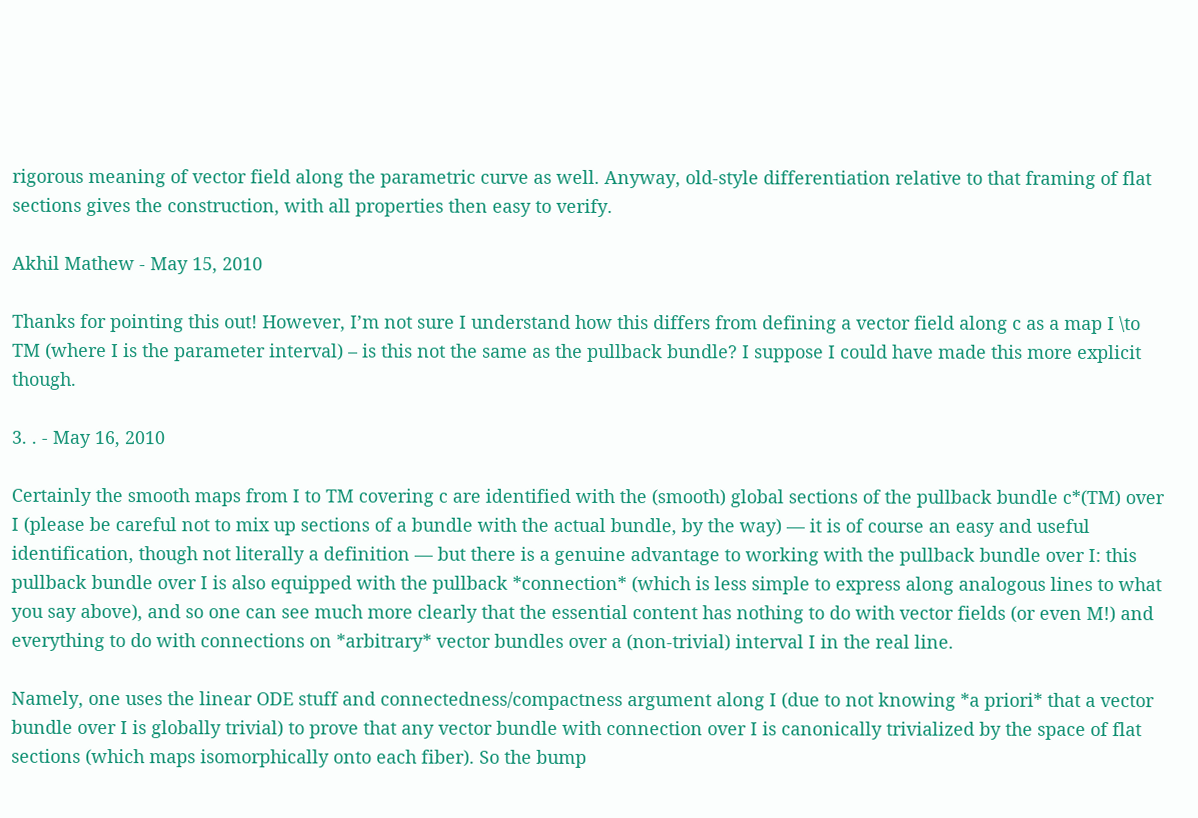rigorous meaning of vector field along the parametric curve as well. Anyway, old-style differentiation relative to that framing of flat sections gives the construction, with all properties then easy to verify.

Akhil Mathew - May 15, 2010

Thanks for pointing this out! However, I’m not sure I understand how this differs from defining a vector field along c as a map I \to TM (where I is the parameter interval) – is this not the same as the pullback bundle? I suppose I could have made this more explicit though.

3. . - May 16, 2010

Certainly the smooth maps from I to TM covering c are identified with the (smooth) global sections of the pullback bundle c*(TM) over I (please be careful not to mix up sections of a bundle with the actual bundle, by the way) — it is of course an easy and useful identification, though not literally a definition — but there is a genuine advantage to working with the pullback bundle over I: this pullback bundle over I is also equipped with the pullback *connection* (which is less simple to express along analogous lines to what you say above), and so one can see much more clearly that the essential content has nothing to do with vector fields (or even M!) and everything to do with connections on *arbitrary* vector bundles over a (non-trivial) interval I in the real line.

Namely, one uses the linear ODE stuff and connectedness/compactness argument along I (due to not knowing *a priori* that a vector bundle over I is globally trivial) to prove that any vector bundle with connection over I is canonically trivialized by the space of flat sections (which maps isomorphically onto each fiber). So the bump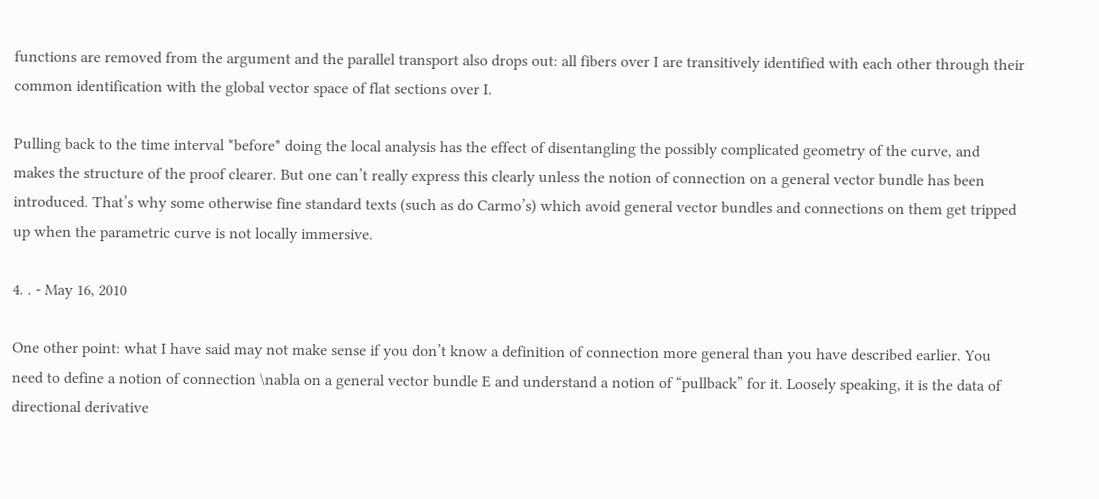functions are removed from the argument and the parallel transport also drops out: all fibers over I are transitively identified with each other through their common identification with the global vector space of flat sections over I.

Pulling back to the time interval *before* doing the local analysis has the effect of disentangling the possibly complicated geometry of the curve, and makes the structure of the proof clearer. But one can’t really express this clearly unless the notion of connection on a general vector bundle has been introduced. That’s why some otherwise fine standard texts (such as do Carmo’s) which avoid general vector bundles and connections on them get tripped up when the parametric curve is not locally immersive.

4. . - May 16, 2010

One other point: what I have said may not make sense if you don’t know a definition of connection more general than you have described earlier. You need to define a notion of connection \nabla on a general vector bundle E and understand a notion of “pullback” for it. Loosely speaking, it is the data of directional derivative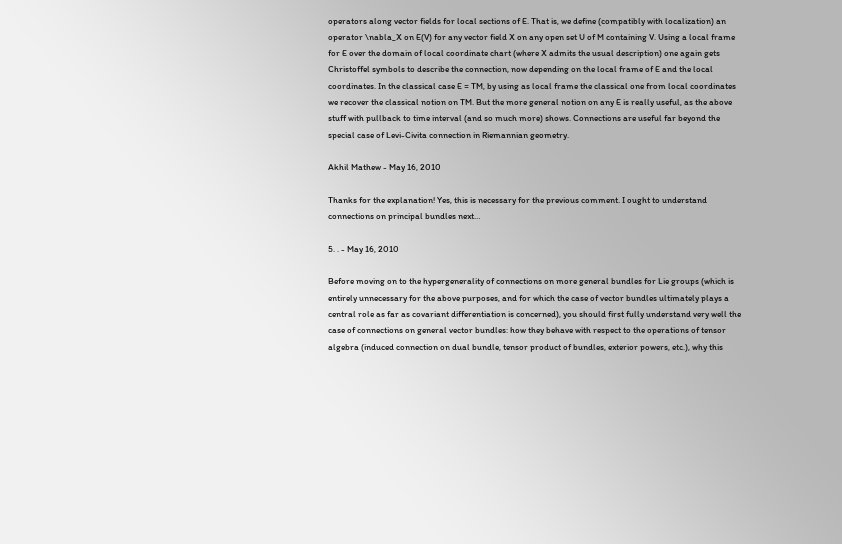operators along vector fields for local sections of E. That is, we define (compatibly with localization) an operator \nabla_X on E(V) for any vector field X on any open set U of M containing V. Using a local frame for E over the domain of local coordinate chart (where X admits the usual description) one again gets Christoffel symbols to describe the connection, now depending on the local frame of E and the local coordinates. In the classical case E = TM, by using as local frame the classical one from local coordinates we recover the classical notion on TM. But the more general notion on any E is really useful, as the above stuff with pullback to time interval (and so much more) shows. Connections are useful far beyond the special case of Levi-Civita connection in Riemannian geometry.

Akhil Mathew - May 16, 2010

Thanks for the explanation! Yes, this is necessary for the previous comment. I ought to understand connections on principal bundles next…

5. . - May 16, 2010

Before moving on to the hypergenerality of connections on more general bundles for Lie groups (which is entirely unnecessary for the above purposes, and for which the case of vector bundles ultimately plays a central role as far as covariant differentiation is concerned), you should first fully understand very well the case of connections on general vector bundles: how they behave with respect to the operations of tensor algebra (induced connection on dual bundle, tensor product of bundles, exterior powers, etc.), why this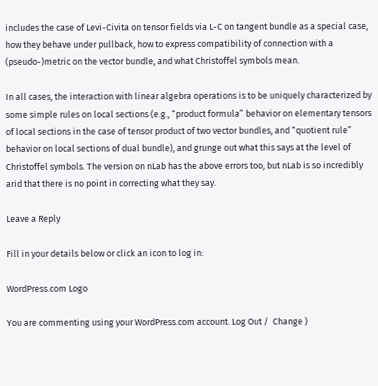includes the case of Levi-Civita on tensor fields via L-C on tangent bundle as a special case, how they behave under pullback, how to express compatibility of connection with a (pseudo-)metric on the vector bundle, and what Christoffel symbols mean.

In all cases, the interaction with linear algebra operations is to be uniquely characterized by some simple rules on local sections (e.g., “product formula” behavior on elementary tensors of local sections in the case of tensor product of two vector bundles, and “quotient rule” behavior on local sections of dual bundle), and grunge out what this says at the level of Christoffel symbols. The version on nLab has the above errors too, but nLab is so incredibly arid that there is no point in correcting what they say.

Leave a Reply

Fill in your details below or click an icon to log in:

WordPress.com Logo

You are commenting using your WordPress.com account. Log Out /  Change )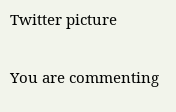Twitter picture

You are commenting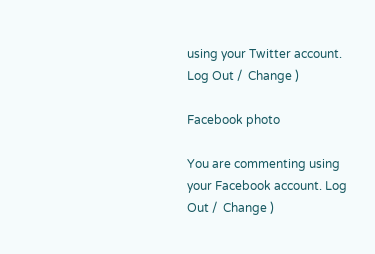using your Twitter account. Log Out /  Change )

Facebook photo

You are commenting using your Facebook account. Log Out /  Change )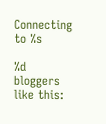Connecting to %s

%d bloggers like this: